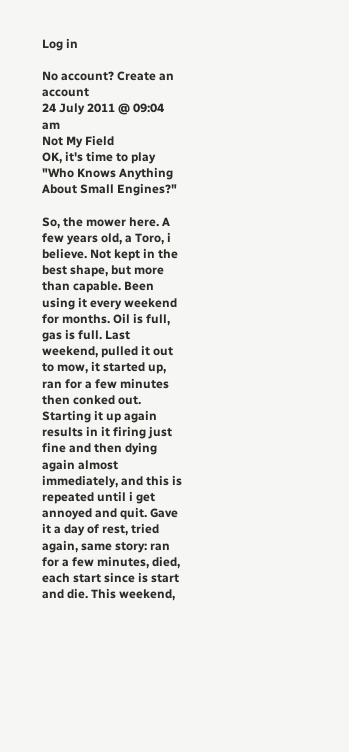Log in

No account? Create an account
24 July 2011 @ 09:04 am
Not My Field
OK, it's time to play "Who Knows Anything About Small Engines?"

So, the mower here. A few years old, a Toro, i believe. Not kept in the best shape, but more than capable. Been using it every weekend for months. Oil is full, gas is full. Last weekend, pulled it out to mow, it started up, ran for a few minutes then conked out. Starting it up again results in it firing just fine and then dying again almost immediately, and this is repeated until i get annoyed and quit. Gave it a day of rest, tried again, same story: ran for a few minutes, died, each start since is start and die. This weekend,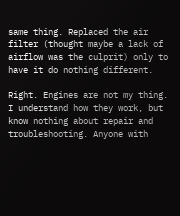same thing. Replaced the air filter (thought maybe a lack of airflow was the culprit) only to have it do nothing different.

Right. Engines are not my thing. I understand how they work, but know nothing about repair and troubleshooting. Anyone with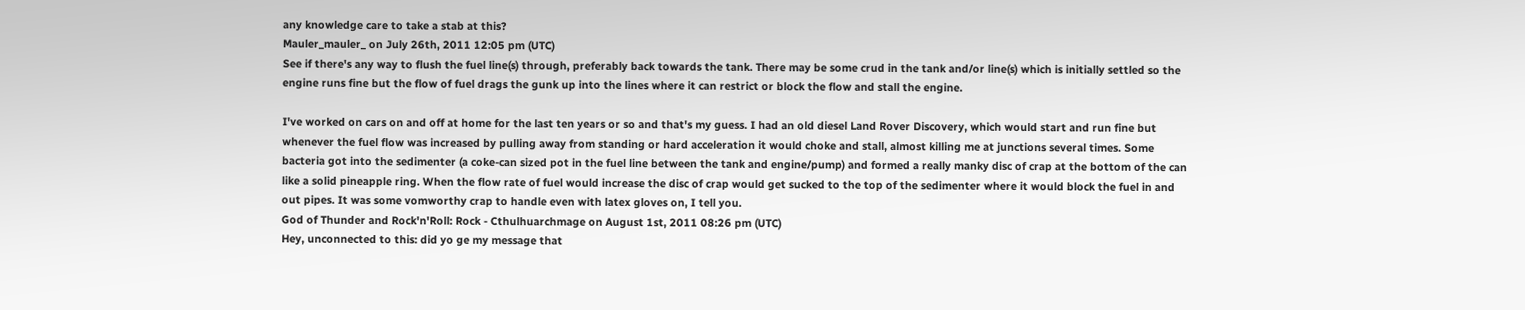any knowledge care to take a stab at this?
Mauler_mauler_ on July 26th, 2011 12:05 pm (UTC)
See if there's any way to flush the fuel line(s) through, preferably back towards the tank. There may be some crud in the tank and/or line(s) which is initially settled so the engine runs fine but the flow of fuel drags the gunk up into the lines where it can restrict or block the flow and stall the engine.

I've worked on cars on and off at home for the last ten years or so and that's my guess. I had an old diesel Land Rover Discovery, which would start and run fine but whenever the fuel flow was increased by pulling away from standing or hard acceleration it would choke and stall, almost killing me at junctions several times. Some bacteria got into the sedimenter (a coke-can sized pot in the fuel line between the tank and engine/pump) and formed a really manky disc of crap at the bottom of the can like a solid pineapple ring. When the flow rate of fuel would increase the disc of crap would get sucked to the top of the sedimenter where it would block the fuel in and out pipes. It was some vomworthy crap to handle even with latex gloves on, I tell you.
God of Thunder and Rock'n'Roll: Rock - Cthulhuarchmage on August 1st, 2011 08:26 pm (UTC)
Hey, unconnected to this: did yo ge my message that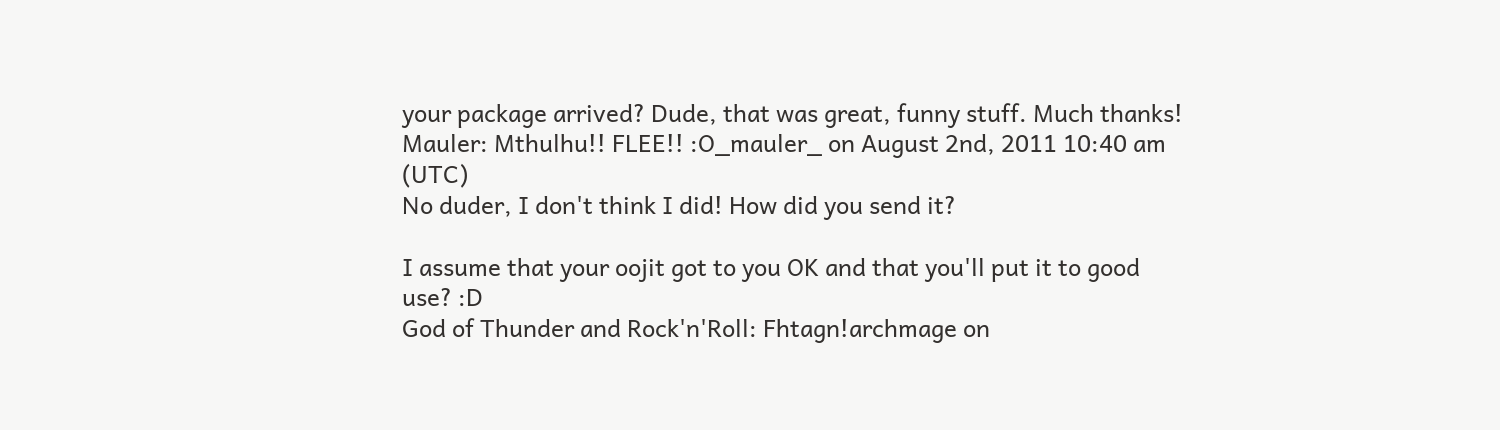your package arrived? Dude, that was great, funny stuff. Much thanks!
Mauler: Mthulhu!! FLEE!! :O_mauler_ on August 2nd, 2011 10:40 am (UTC)
No duder, I don't think I did! How did you send it?

I assume that your oojit got to you OK and that you'll put it to good use? :D
God of Thunder and Rock'n'Roll: Fhtagn!archmage on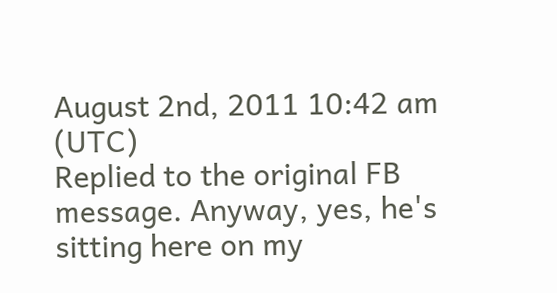August 2nd, 2011 10:42 am (UTC)
Replied to the original FB message. Anyway, yes, he's sitting here on my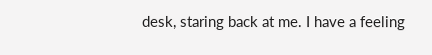desk, staring back at me. I have a feeling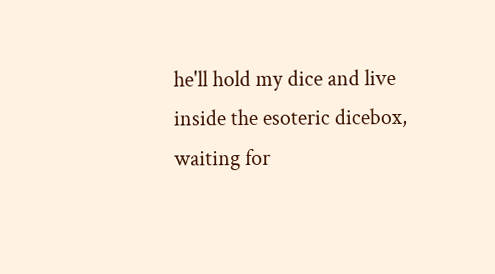he'll hold my dice and live inside the esoteric dicebox, waiting for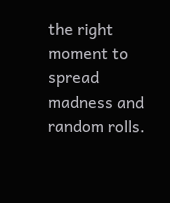the right moment to spread madness and random rolls.